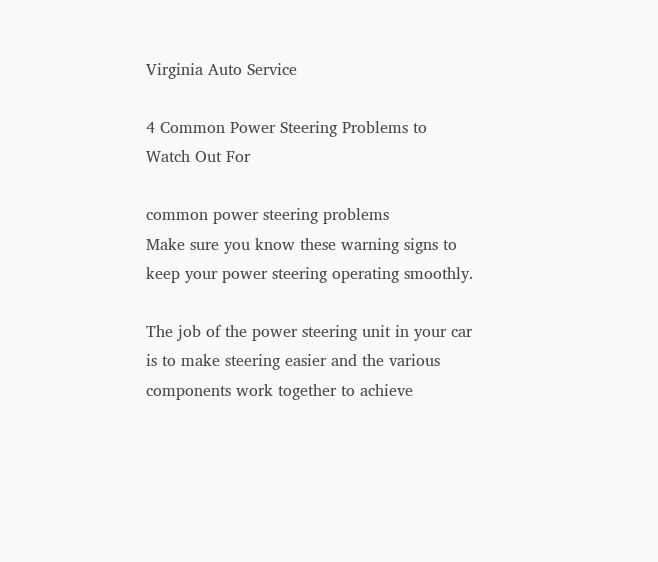Virginia Auto Service

4 Common Power Steering Problems to Watch Out For

common power steering problems
Make sure you know these warning signs to keep your power steering operating smoothly.

The job of the power steering unit in your car is to make steering easier and the various components work together to achieve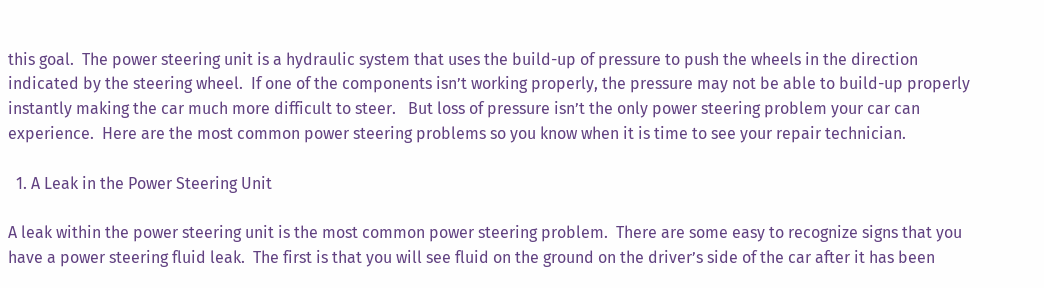this goal.  The power steering unit is a hydraulic system that uses the build-up of pressure to push the wheels in the direction indicated by the steering wheel.  If one of the components isn’t working properly, the pressure may not be able to build-up properly instantly making the car much more difficult to steer.   But loss of pressure isn’t the only power steering problem your car can experience.  Here are the most common power steering problems so you know when it is time to see your repair technician.

  1. A Leak in the Power Steering Unit

A leak within the power steering unit is the most common power steering problem.  There are some easy to recognize signs that you have a power steering fluid leak.  The first is that you will see fluid on the ground on the driver’s side of the car after it has been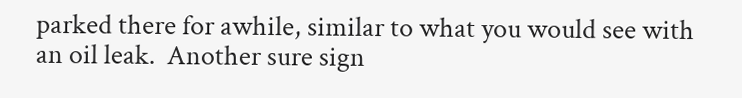parked there for awhile, similar to what you would see with an oil leak.  Another sure sign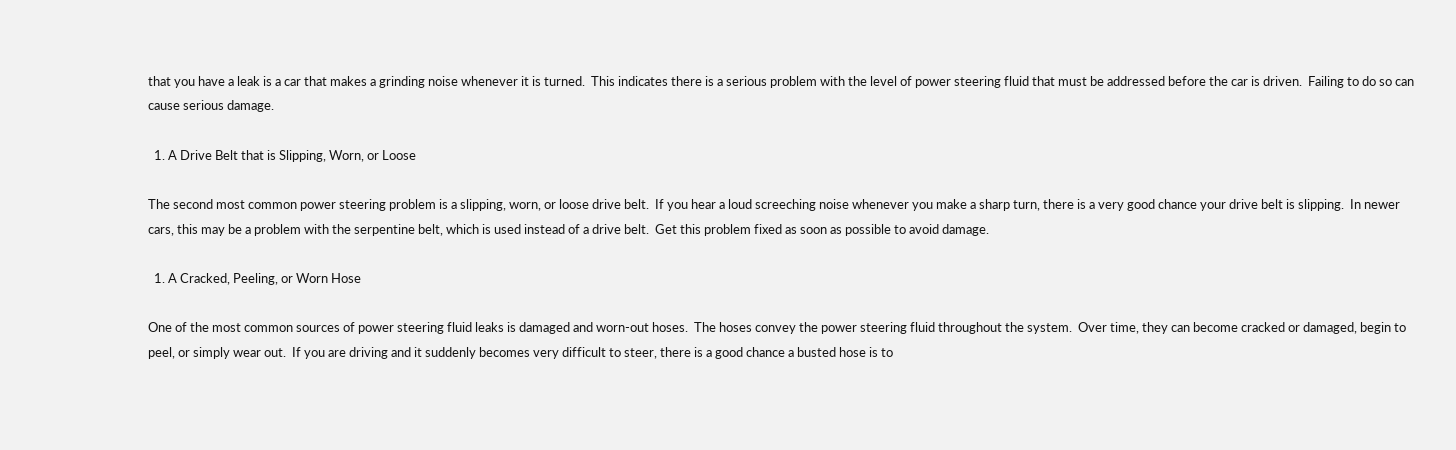that you have a leak is a car that makes a grinding noise whenever it is turned.  This indicates there is a serious problem with the level of power steering fluid that must be addressed before the car is driven.  Failing to do so can cause serious damage.

  1. A Drive Belt that is Slipping, Worn, or Loose

The second most common power steering problem is a slipping, worn, or loose drive belt.  If you hear a loud screeching noise whenever you make a sharp turn, there is a very good chance your drive belt is slipping.  In newer cars, this may be a problem with the serpentine belt, which is used instead of a drive belt.  Get this problem fixed as soon as possible to avoid damage.

  1. A Cracked, Peeling, or Worn Hose

One of the most common sources of power steering fluid leaks is damaged and worn-out hoses.  The hoses convey the power steering fluid throughout the system.  Over time, they can become cracked or damaged, begin to peel, or simply wear out.  If you are driving and it suddenly becomes very difficult to steer, there is a good chance a busted hose is to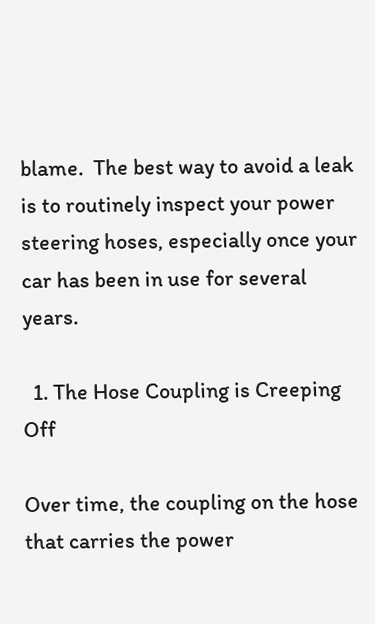blame.  The best way to avoid a leak is to routinely inspect your power steering hoses, especially once your car has been in use for several years.

  1. The Hose Coupling is Creeping Off

Over time, the coupling on the hose that carries the power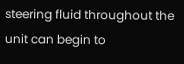steering fluid throughout the unit can begin to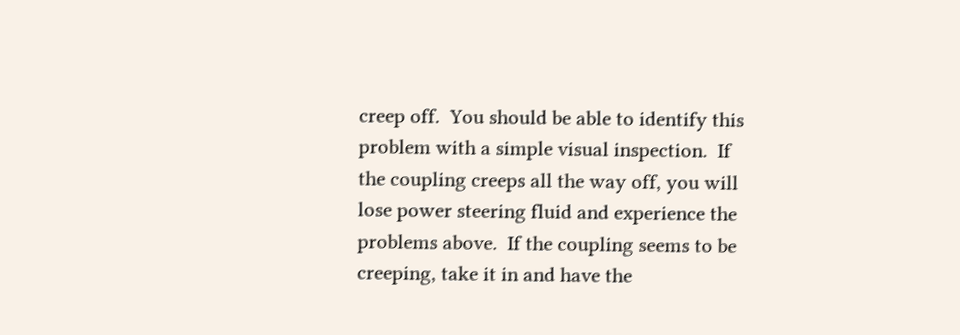creep off.  You should be able to identify this problem with a simple visual inspection.  If the coupling creeps all the way off, you will lose power steering fluid and experience the problems above.  If the coupling seems to be creeping, take it in and have the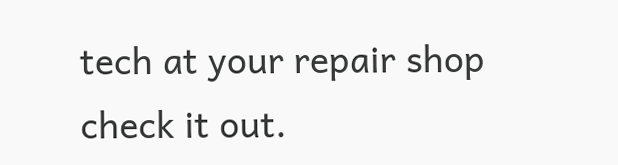tech at your repair shop check it out.